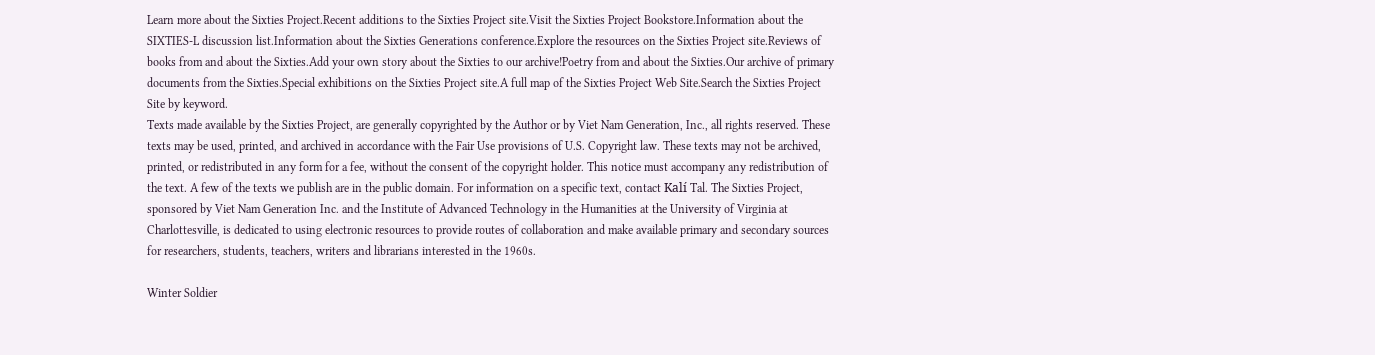Learn more about the Sixties Project.Recent additions to the Sixties Project site.Visit the Sixties Project Bookstore.Information about the SIXTIES-L discussion list.Information about the Sixties Generations conference.Explore the resources on the Sixties Project site.Reviews of books from and about the Sixties.Add your own story about the Sixties to our archive!Poetry from and about the Sixties.Our archive of primary documents from the Sixties.Special exhibitions on the Sixties Project site.A full map of the Sixties Project Web Site.Search the Sixties Project Site by keyword.
Texts made available by the Sixties Project, are generally copyrighted by the Author or by Viet Nam Generation, Inc., all rights reserved. These texts may be used, printed, and archived in accordance with the Fair Use provisions of U.S. Copyright law. These texts may not be archived, printed, or redistributed in any form for a fee, without the consent of the copyright holder. This notice must accompany any redistribution of the text. A few of the texts we publish are in the public domain. For information on a specific text, contact Kalí Tal. The Sixties Project, sponsored by Viet Nam Generation Inc. and the Institute of Advanced Technology in the Humanities at the University of Virginia at Charlottesville, is dedicated to using electronic resources to provide routes of collaboration and make available primary and secondary sources for researchers, students, teachers, writers and librarians interested in the 1960s.

Winter Soldier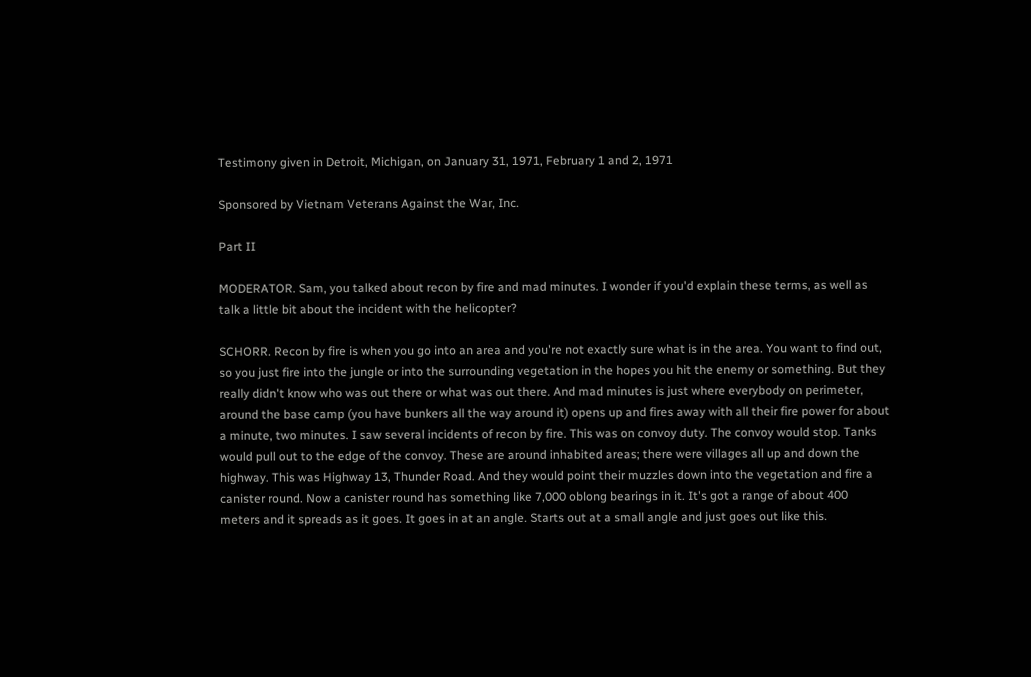Testimony given in Detroit, Michigan, on January 31, 1971, February 1 and 2, 1971

Sponsored by Vietnam Veterans Against the War, Inc.

Part II

MODERATOR. Sam, you talked about recon by fire and mad minutes. I wonder if you'd explain these terms, as well as talk a little bit about the incident with the helicopter?

SCHORR. Recon by fire is when you go into an area and you're not exactly sure what is in the area. You want to find out, so you just fire into the jungle or into the surrounding vegetation in the hopes you hit the enemy or something. But they really didn't know who was out there or what was out there. And mad minutes is just where everybody on perimeter, around the base camp (you have bunkers all the way around it) opens up and fires away with all their fire power for about a minute, two minutes. I saw several incidents of recon by fire. This was on convoy duty. The convoy would stop. Tanks would pull out to the edge of the convoy. These are around inhabited areas; there were villages all up and down the highway. This was Highway 13, Thunder Road. And they would point their muzzles down into the vegetation and fire a canister round. Now a canister round has something like 7,000 oblong bearings in it. It's got a range of about 400 meters and it spreads as it goes. It goes in at an angle. Starts out at a small angle and just goes out like this.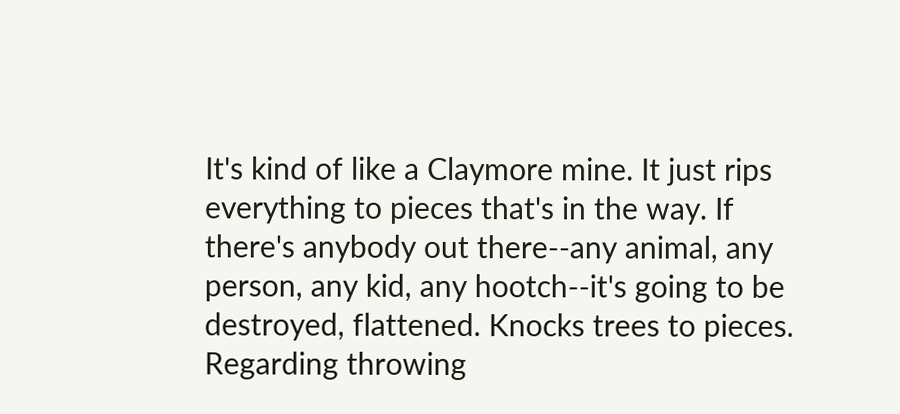It's kind of like a Claymore mine. It just rips everything to pieces that's in the way. If there's anybody out there--any animal, any person, any kid, any hootch--it's going to be destroyed, flattened. Knocks trees to pieces. Regarding throwing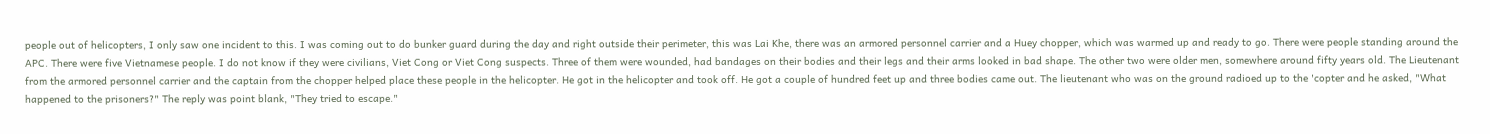people out of helicopters, I only saw one incident to this. I was coming out to do bunker guard during the day and right outside their perimeter, this was Lai Khe, there was an armored personnel carrier and a Huey chopper, which was warmed up and ready to go. There were people standing around the APC. There were five Vietnamese people. I do not know if they were civilians, Viet Cong or Viet Cong suspects. Three of them were wounded, had bandages on their bodies and their legs and their arms looked in bad shape. The other two were older men, somewhere around fifty years old. The Lieutenant from the armored personnel carrier and the captain from the chopper helped place these people in the helicopter. He got in the helicopter and took off. He got a couple of hundred feet up and three bodies came out. The lieutenant who was on the ground radioed up to the 'copter and he asked, "What happened to the prisoners?" The reply was point blank, "They tried to escape."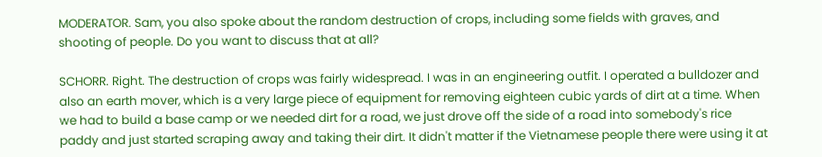MODERATOR. Sam, you also spoke about the random destruction of crops, including some fields with graves, and shooting of people. Do you want to discuss that at all?

SCHORR. Right. The destruction of crops was fairly widespread. I was in an engineering outfit. I operated a bulldozer and also an earth mover, which is a very large piece of equipment for removing eighteen cubic yards of dirt at a time. When we had to build a base camp or we needed dirt for a road, we just drove off the side of a road into somebody's rice paddy and just started scraping away and taking their dirt. It didn't matter if the Vietnamese people there were using it at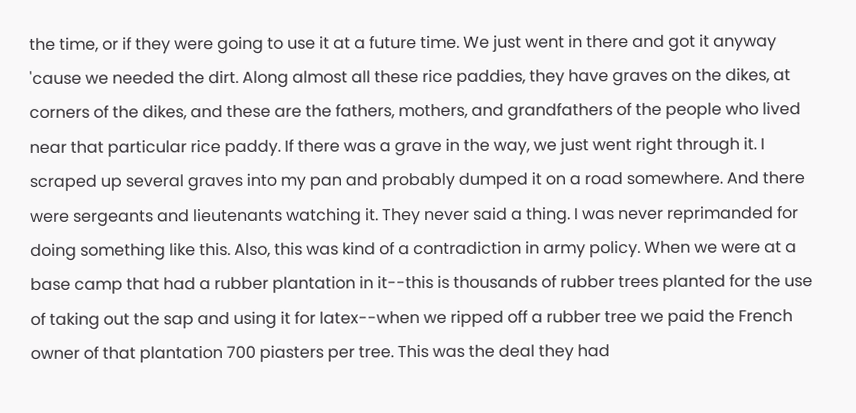the time, or if they were going to use it at a future time. We just went in there and got it anyway 'cause we needed the dirt. Along almost all these rice paddies, they have graves on the dikes, at corners of the dikes, and these are the fathers, mothers, and grandfathers of the people who lived near that particular rice paddy. If there was a grave in the way, we just went right through it. I scraped up several graves into my pan and probably dumped it on a road somewhere. And there were sergeants and lieutenants watching it. They never said a thing. I was never reprimanded for doing something like this. Also, this was kind of a contradiction in army policy. When we were at a base camp that had a rubber plantation in it--this is thousands of rubber trees planted for the use of taking out the sap and using it for latex--when we ripped off a rubber tree we paid the French owner of that plantation 700 piasters per tree. This was the deal they had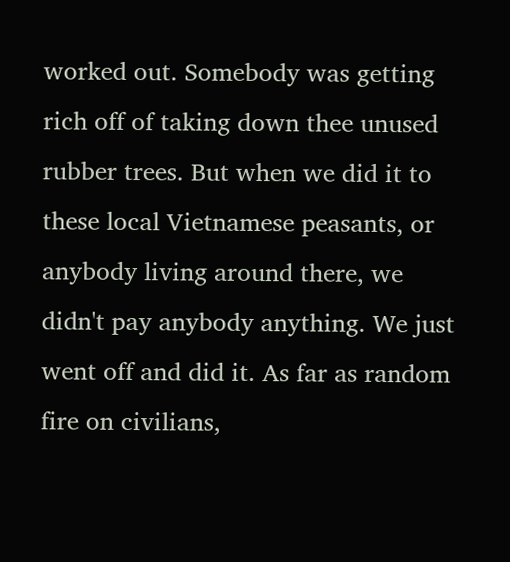worked out. Somebody was getting rich off of taking down thee unused rubber trees. But when we did it to these local Vietnamese peasants, or anybody living around there, we didn't pay anybody anything. We just went off and did it. As far as random fire on civilians,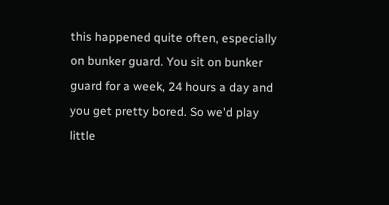this happened quite often, especially on bunker guard. You sit on bunker guard for a week, 24 hours a day and you get pretty bored. So we'd play little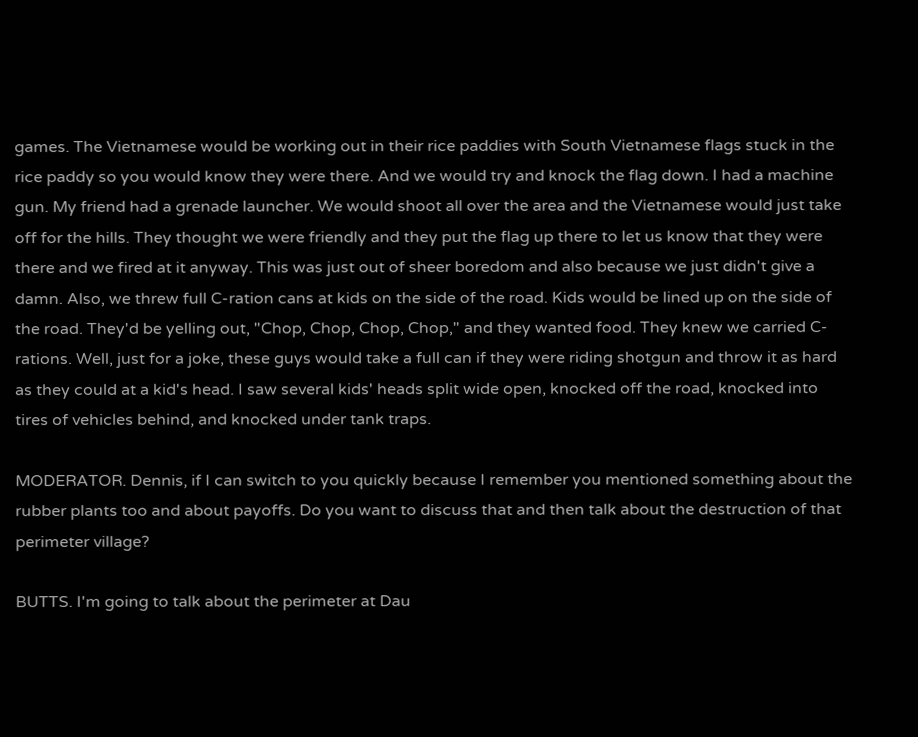games. The Vietnamese would be working out in their rice paddies with South Vietnamese flags stuck in the rice paddy so you would know they were there. And we would try and knock the flag down. I had a machine gun. My friend had a grenade launcher. We would shoot all over the area and the Vietnamese would just take off for the hills. They thought we were friendly and they put the flag up there to let us know that they were there and we fired at it anyway. This was just out of sheer boredom and also because we just didn't give a damn. Also, we threw full C-ration cans at kids on the side of the road. Kids would be lined up on the side of the road. They'd be yelling out, "Chop, Chop, Chop, Chop," and they wanted food. They knew we carried C-rations. Well, just for a joke, these guys would take a full can if they were riding shotgun and throw it as hard as they could at a kid's head. I saw several kids' heads split wide open, knocked off the road, knocked into tires of vehicles behind, and knocked under tank traps.

MODERATOR. Dennis, if I can switch to you quickly because I remember you mentioned something about the rubber plants too and about payoffs. Do you want to discuss that and then talk about the destruction of that perimeter village?

BUTTS. I'm going to talk about the perimeter at Dau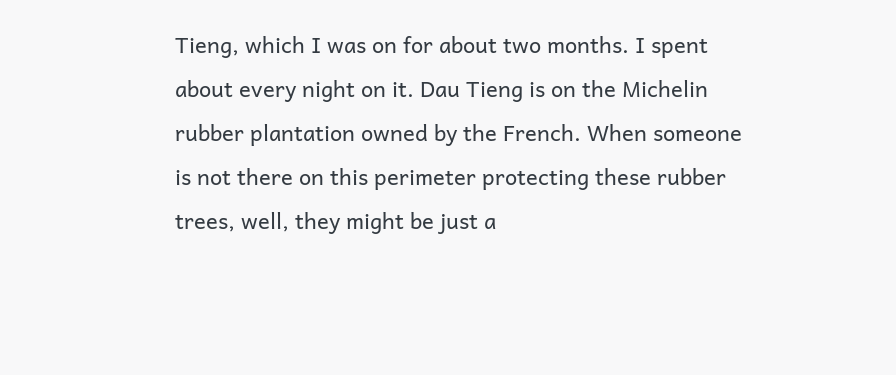Tieng, which I was on for about two months. I spent about every night on it. Dau Tieng is on the Michelin rubber plantation owned by the French. When someone is not there on this perimeter protecting these rubber trees, well, they might be just a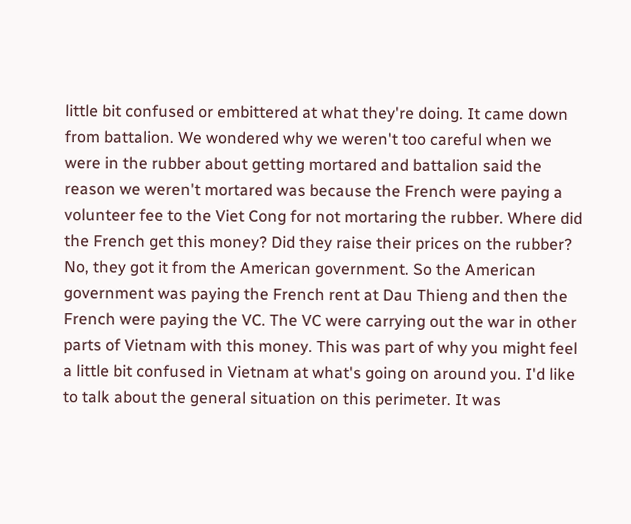little bit confused or embittered at what they're doing. It came down from battalion. We wondered why we weren't too careful when we were in the rubber about getting mortared and battalion said the reason we weren't mortared was because the French were paying a volunteer fee to the Viet Cong for not mortaring the rubber. Where did the French get this money? Did they raise their prices on the rubber? No, they got it from the American government. So the American government was paying the French rent at Dau Thieng and then the French were paying the VC. The VC were carrying out the war in other parts of Vietnam with this money. This was part of why you might feel a little bit confused in Vietnam at what's going on around you. I'd like to talk about the general situation on this perimeter. It was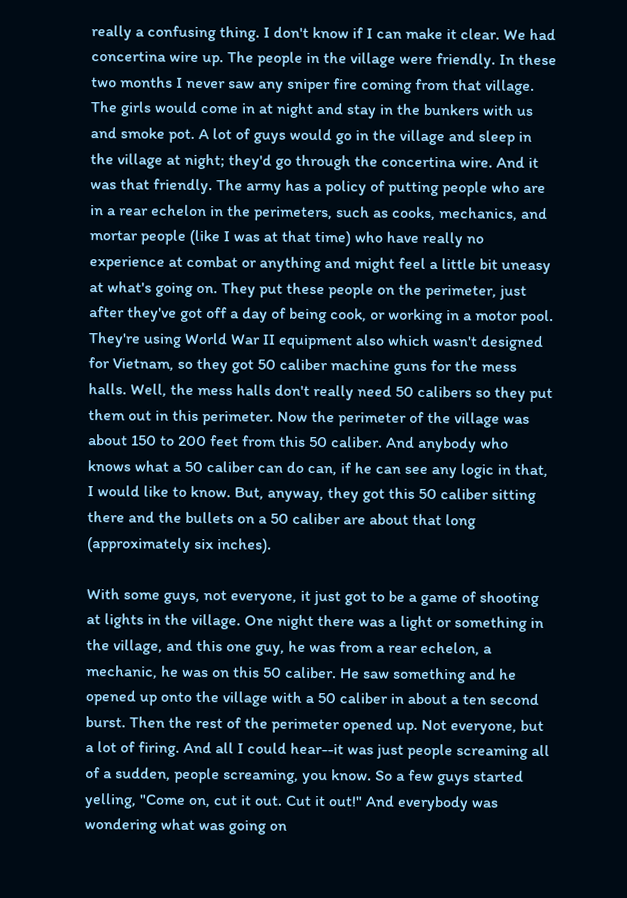really a confusing thing. I don't know if I can make it clear. We had concertina wire up. The people in the village were friendly. In these two months I never saw any sniper fire coming from that village. The girls would come in at night and stay in the bunkers with us and smoke pot. A lot of guys would go in the village and sleep in the village at night; they'd go through the concertina wire. And it was that friendly. The army has a policy of putting people who are in a rear echelon in the perimeters, such as cooks, mechanics, and mortar people (like I was at that time) who have really no experience at combat or anything and might feel a little bit uneasy at what's going on. They put these people on the perimeter, just after they've got off a day of being cook, or working in a motor pool. They're using World War II equipment also which wasn't designed for Vietnam, so they got 50 caliber machine guns for the mess halls. Well, the mess halls don't really need 50 calibers so they put them out in this perimeter. Now the perimeter of the village was about 150 to 200 feet from this 50 caliber. And anybody who knows what a 50 caliber can do can, if he can see any logic in that, I would like to know. But, anyway, they got this 50 caliber sitting there and the bullets on a 50 caliber are about that long (approximately six inches).

With some guys, not everyone, it just got to be a game of shooting at lights in the village. One night there was a light or something in the village, and this one guy, he was from a rear echelon, a mechanic, he was on this 50 caliber. He saw something and he opened up onto the village with a 50 caliber in about a ten second burst. Then the rest of the perimeter opened up. Not everyone, but a lot of firing. And all I could hear--it was just people screaming all of a sudden, people screaming, you know. So a few guys started yelling, "Come on, cut it out. Cut it out!" And everybody was wondering what was going on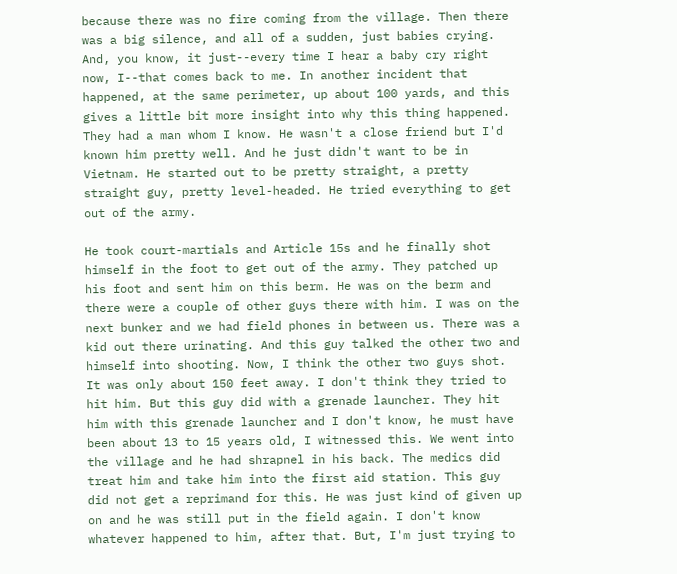because there was no fire coming from the village. Then there was a big silence, and all of a sudden, just babies crying. And, you know, it just--every time I hear a baby cry right now, I--that comes back to me. In another incident that happened, at the same perimeter, up about 100 yards, and this gives a little bit more insight into why this thing happened. They had a man whom I know. He wasn't a close friend but I'd known him pretty well. And he just didn't want to be in Vietnam. He started out to be pretty straight, a pretty straight guy, pretty level-headed. He tried everything to get out of the army.

He took court-martials and Article 15s and he finally shot himself in the foot to get out of the army. They patched up his foot and sent him on this berm. He was on the berm and there were a couple of other guys there with him. I was on the next bunker and we had field phones in between us. There was a kid out there urinating. And this guy talked the other two and himself into shooting. Now, I think the other two guys shot. It was only about 150 feet away. I don't think they tried to hit him. But this guy did with a grenade launcher. They hit him with this grenade launcher and I don't know, he must have been about 13 to 15 years old, I witnessed this. We went into the village and he had shrapnel in his back. The medics did treat him and take him into the first aid station. This guy did not get a reprimand for this. He was just kind of given up on and he was still put in the field again. I don't know whatever happened to him, after that. But, I'm just trying to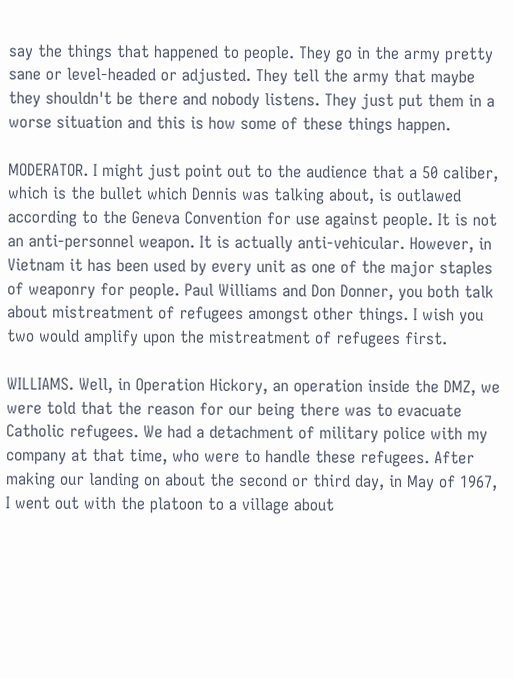say the things that happened to people. They go in the army pretty sane or level-headed or adjusted. They tell the army that maybe they shouldn't be there and nobody listens. They just put them in a worse situation and this is how some of these things happen.

MODERATOR. I might just point out to the audience that a 50 caliber, which is the bullet which Dennis was talking about, is outlawed according to the Geneva Convention for use against people. It is not an anti-personnel weapon. It is actually anti-vehicular. However, in Vietnam it has been used by every unit as one of the major staples of weaponry for people. Paul Williams and Don Donner, you both talk about mistreatment of refugees amongst other things. I wish you two would amplify upon the mistreatment of refugees first.

WILLIAMS. Well, in Operation Hickory, an operation inside the DMZ, we were told that the reason for our being there was to evacuate Catholic refugees. We had a detachment of military police with my company at that time, who were to handle these refugees. After making our landing on about the second or third day, in May of 1967, I went out with the platoon to a village about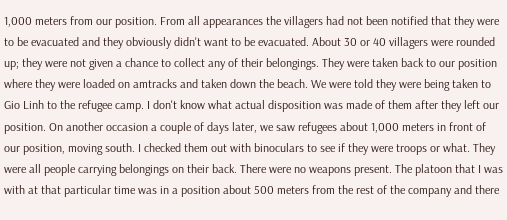1,000 meters from our position. From all appearances the villagers had not been notified that they were to be evacuated and they obviously didn't want to be evacuated. About 30 or 40 villagers were rounded up; they were not given a chance to collect any of their belongings. They were taken back to our position where they were loaded on amtracks and taken down the beach. We were told they were being taken to Gio Linh to the refugee camp. I don't know what actual disposition was made of them after they left our position. On another occasion a couple of days later, we saw refugees about 1,000 meters in front of our position, moving south. I checked them out with binoculars to see if they were troops or what. They were all people carrying belongings on their back. There were no weapons present. The platoon that I was with at that particular time was in a position about 500 meters from the rest of the company and there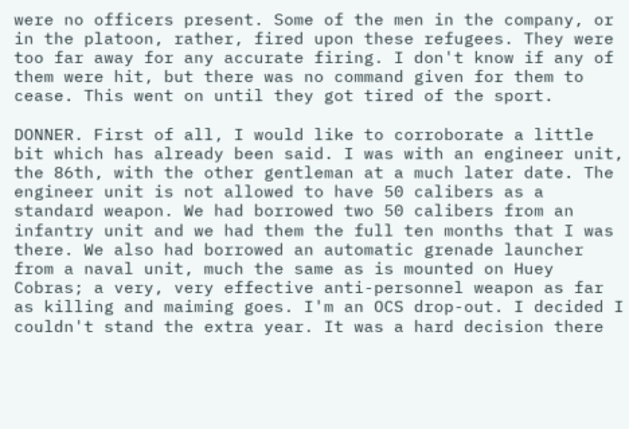were no officers present. Some of the men in the company, or in the platoon, rather, fired upon these refugees. They were too far away for any accurate firing. I don't know if any of them were hit, but there was no command given for them to cease. This went on until they got tired of the sport.

DONNER. First of all, I would like to corroborate a little bit which has already been said. I was with an engineer unit, the 86th, with the other gentleman at a much later date. The engineer unit is not allowed to have 50 calibers as a standard weapon. We had borrowed two 50 calibers from an infantry unit and we had them the full ten months that I was there. We also had borrowed an automatic grenade launcher from a naval unit, much the same as is mounted on Huey Cobras; a very, very effective anti-personnel weapon as far as killing and maiming goes. I'm an OCS drop-out. I decided I couldn't stand the extra year. It was a hard decision there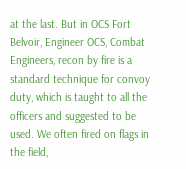at the last. But in OCS Fort Belvoir, Engineer OCS, Combat Engineers, recon by fire is a standard technique for convoy duty, which is taught to all the officers and suggested to be used. We often fired on flags in the field,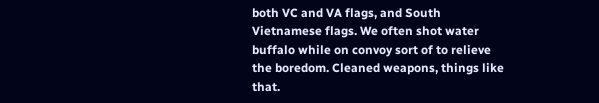both VC and VA flags, and South Vietnamese flags. We often shot water buffalo while on convoy sort of to relieve the boredom. Cleaned weapons, things like that.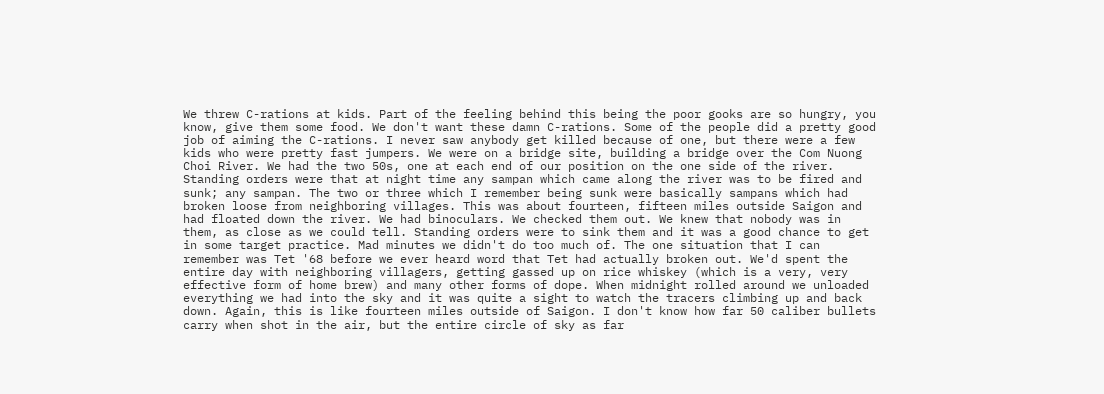We threw C-rations at kids. Part of the feeling behind this being the poor gooks are so hungry, you know, give them some food. We don't want these damn C-rations. Some of the people did a pretty good job of aiming the C-rations. I never saw anybody get killed because of one, but there were a few kids who were pretty fast jumpers. We were on a bridge site, building a bridge over the Com Nuong Choi River. We had the two 50s, one at each end of our position on the one side of the river. Standing orders were that at night time any sampan which came along the river was to be fired and sunk; any sampan. The two or three which I remember being sunk were basically sampans which had broken loose from neighboring villages. This was about fourteen, fifteen miles outside Saigon and had floated down the river. We had binoculars. We checked them out. We knew that nobody was in them, as close as we could tell. Standing orders were to sink them and it was a good chance to get in some target practice. Mad minutes we didn't do too much of. The one situation that I can remember was Tet '68 before we ever heard word that Tet had actually broken out. We'd spent the entire day with neighboring villagers, getting gassed up on rice whiskey (which is a very, very effective form of home brew) and many other forms of dope. When midnight rolled around we unloaded everything we had into the sky and it was quite a sight to watch the tracers climbing up and back down. Again, this is like fourteen miles outside of Saigon. I don't know how far 50 caliber bullets carry when shot in the air, but the entire circle of sky as far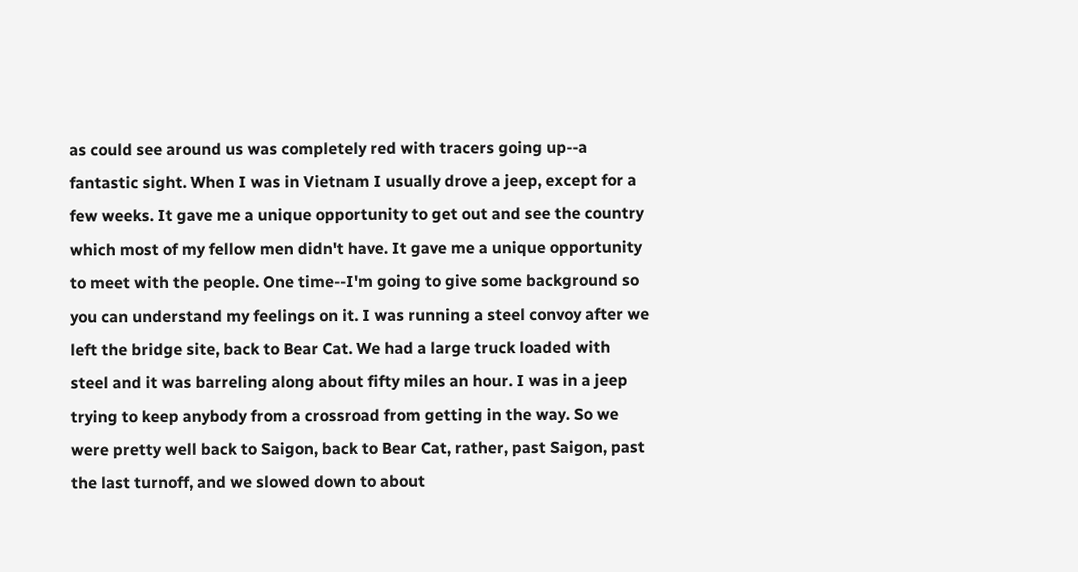as could see around us was completely red with tracers going up--a fantastic sight. When I was in Vietnam I usually drove a jeep, except for a few weeks. It gave me a unique opportunity to get out and see the country which most of my fellow men didn't have. It gave me a unique opportunity to meet with the people. One time--I'm going to give some background so you can understand my feelings on it. I was running a steel convoy after we left the bridge site, back to Bear Cat. We had a large truck loaded with steel and it was barreling along about fifty miles an hour. I was in a jeep trying to keep anybody from a crossroad from getting in the way. So we were pretty well back to Saigon, back to Bear Cat, rather, past Saigon, past the last turnoff, and we slowed down to about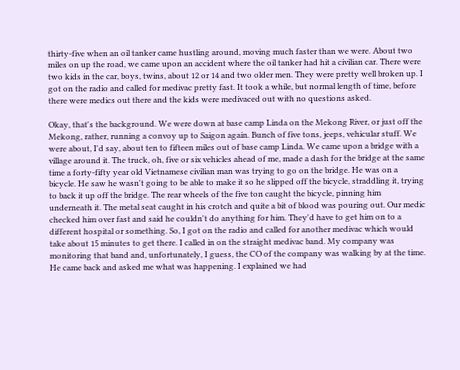thirty-five when an oil tanker came hustling around, moving much faster than we were. About two miles on up the road, we came upon an accident where the oil tanker had hit a civilian car. There were two kids in the car, boys, twins, about 12 or 14 and two older men. They were pretty well broken up. I got on the radio and called for medivac pretty fast. It took a while, but normal length of time, before there were medics out there and the kids were medivaced out with no questions asked.

Okay, that's the background. We were down at base camp Linda on the Mekong River, or just off the Mekong, rather, running a convoy up to Saigon again. Bunch of five tons, jeeps, vehicular stuff. We were about, I'd say, about ten to fifteen miles out of base camp Linda. We came upon a bridge with a village around it. The truck, oh, five or six vehicles ahead of me, made a dash for the bridge at the same time a forty-fifty year old Vietnamese civilian man was trying to go on the bridge. He was on a bicycle. He saw he wasn't going to be able to make it so he slipped off the bicycle, straddling it, trying to back it up off the bridge. The rear wheels of the five ton caught the bicycle, pinning him underneath it. The metal seat caught in his crotch and quite a bit of blood was pouring out. Our medic checked him over fast and said he couldn't do anything for him. They'd have to get him on to a different hospital or something. So, I got on the radio and called for another medivac which would take about 15 minutes to get there. I called in on the straight medivac band. My company was monitoring that band and, unfortunately, I guess, the CO of the company was walking by at the time. He came back and asked me what was happening. I explained we had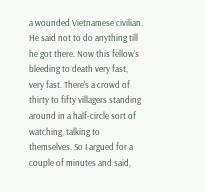a wounded Vietnamese civilian. He said not to do anything till he got there. Now this fellow's bleeding to death very fast, very fast. There's a crowd of thirty to fifty villagers standing around in a half-circle sort of watching, talking to themselves. So I argued for a couple of minutes and said,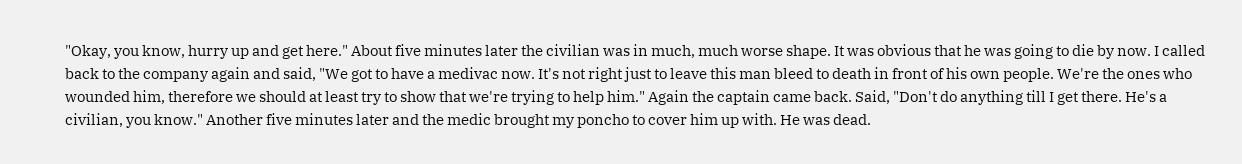"Okay, you know, hurry up and get here." About five minutes later the civilian was in much, much worse shape. It was obvious that he was going to die by now. I called back to the company again and said, "We got to have a medivac now. It's not right just to leave this man bleed to death in front of his own people. We're the ones who wounded him, therefore we should at least try to show that we're trying to help him." Again the captain came back. Said, "Don't do anything till I get there. He's a civilian, you know." Another five minutes later and the medic brought my poncho to cover him up with. He was dead.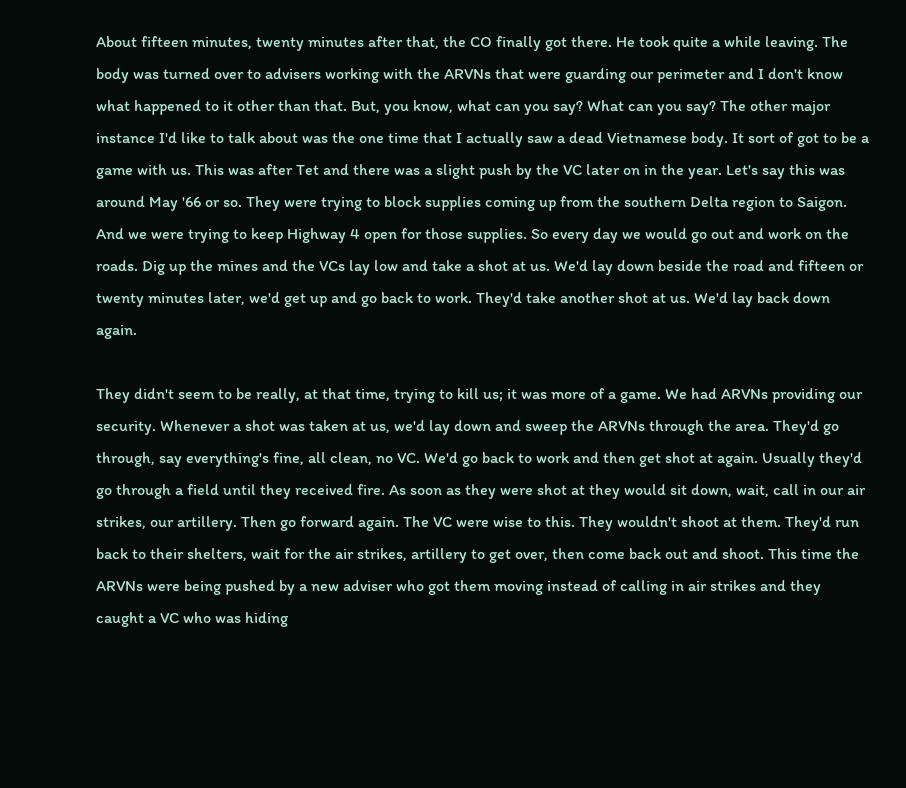About fifteen minutes, twenty minutes after that, the CO finally got there. He took quite a while leaving. The body was turned over to advisers working with the ARVNs that were guarding our perimeter and I don't know what happened to it other than that. But, you know, what can you say? What can you say? The other major instance I'd like to talk about was the one time that I actually saw a dead Vietnamese body. It sort of got to be a game with us. This was after Tet and there was a slight push by the VC later on in the year. Let's say this was around May '66 or so. They were trying to block supplies coming up from the southern Delta region to Saigon. And we were trying to keep Highway 4 open for those supplies. So every day we would go out and work on the roads. Dig up the mines and the VCs lay low and take a shot at us. We'd lay down beside the road and fifteen or twenty minutes later, we'd get up and go back to work. They'd take another shot at us. We'd lay back down again.

They didn't seem to be really, at that time, trying to kill us; it was more of a game. We had ARVNs providing our security. Whenever a shot was taken at us, we'd lay down and sweep the ARVNs through the area. They'd go through, say everything's fine, all clean, no VC. We'd go back to work and then get shot at again. Usually they'd go through a field until they received fire. As soon as they were shot at they would sit down, wait, call in our air strikes, our artillery. Then go forward again. The VC were wise to this. They wouldn't shoot at them. They'd run back to their shelters, wait for the air strikes, artillery to get over, then come back out and shoot. This time the ARVNs were being pushed by a new adviser who got them moving instead of calling in air strikes and they caught a VC who was hiding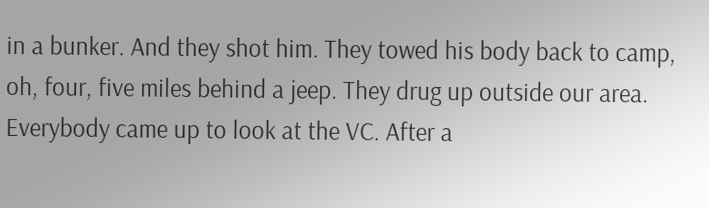in a bunker. And they shot him. They towed his body back to camp, oh, four, five miles behind a jeep. They drug up outside our area. Everybody came up to look at the VC. After a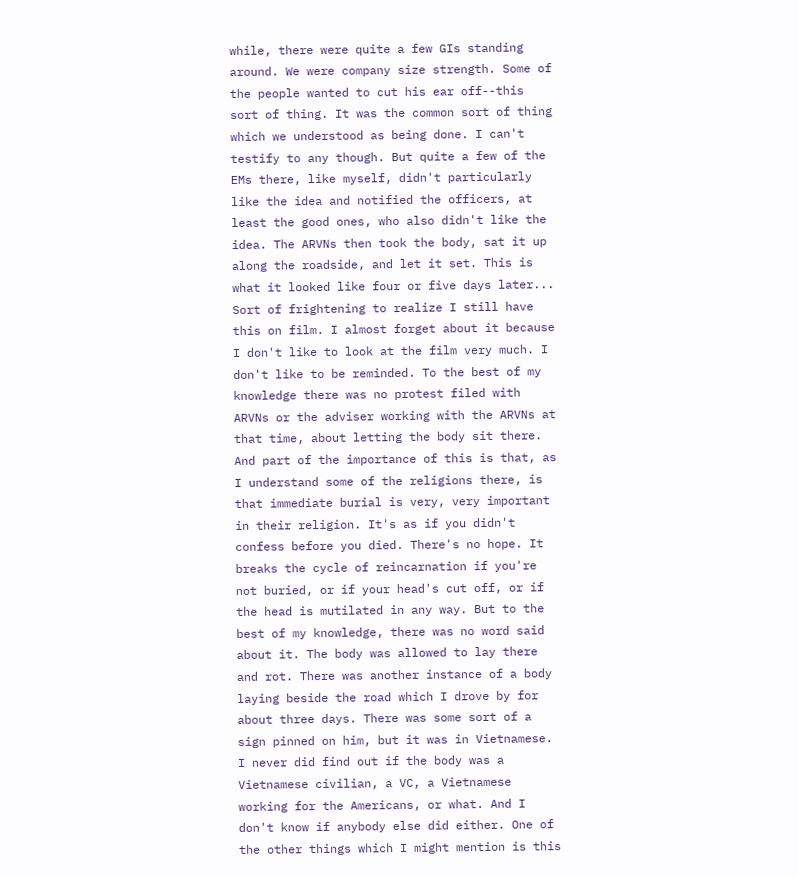while, there were quite a few GIs standing around. We were company size strength. Some of the people wanted to cut his ear off--this sort of thing. It was the common sort of thing which we understood as being done. I can't testify to any though. But quite a few of the EMs there, like myself, didn't particularly like the idea and notified the officers, at least the good ones, who also didn't like the idea. The ARVNs then took the body, sat it up along the roadside, and let it set. This is what it looked like four or five days later... Sort of frightening to realize I still have this on film. I almost forget about it because I don't like to look at the film very much. I don't like to be reminded. To the best of my knowledge there was no protest filed with ARVNs or the adviser working with the ARVNs at that time, about letting the body sit there. And part of the importance of this is that, as I understand some of the religions there, is that immediate burial is very, very important in their religion. It's as if you didn't confess before you died. There's no hope. It breaks the cycle of reincarnation if you're not buried, or if your head's cut off, or if the head is mutilated in any way. But to the best of my knowledge, there was no word said about it. The body was allowed to lay there and rot. There was another instance of a body laying beside the road which I drove by for about three days. There was some sort of a sign pinned on him, but it was in Vietnamese. I never did find out if the body was a Vietnamese civilian, a VC, a Vietnamese working for the Americans, or what. And I don't know if anybody else did either. One of the other things which I might mention is this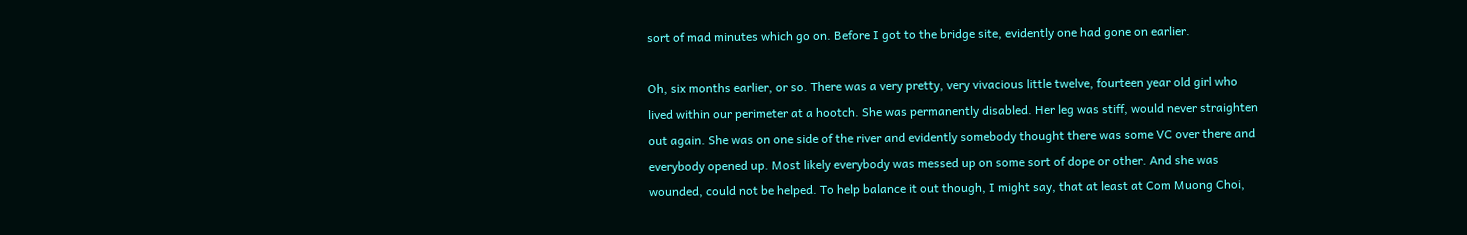sort of mad minutes which go on. Before I got to the bridge site, evidently one had gone on earlier.

Oh, six months earlier, or so. There was a very pretty, very vivacious little twelve, fourteen year old girl who lived within our perimeter at a hootch. She was permanently disabled. Her leg was stiff, would never straighten out again. She was on one side of the river and evidently somebody thought there was some VC over there and everybody opened up. Most likely everybody was messed up on some sort of dope or other. And she was wounded, could not be helped. To help balance it out though, I might say, that at least at Com Muong Choi,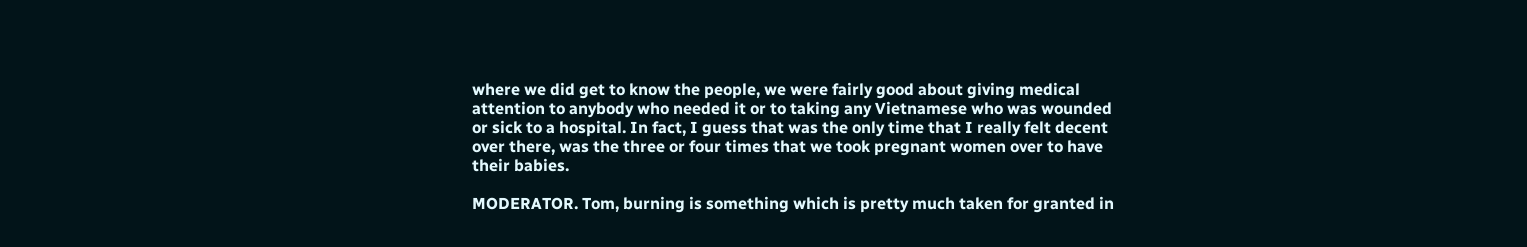where we did get to know the people, we were fairly good about giving medical attention to anybody who needed it or to taking any Vietnamese who was wounded or sick to a hospital. In fact, I guess that was the only time that I really felt decent over there, was the three or four times that we took pregnant women over to have their babies.

MODERATOR. Tom, burning is something which is pretty much taken for granted in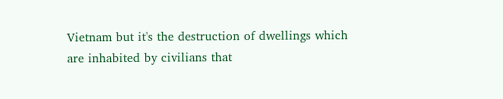Vietnam but it's the destruction of dwellings which are inhabited by civilians that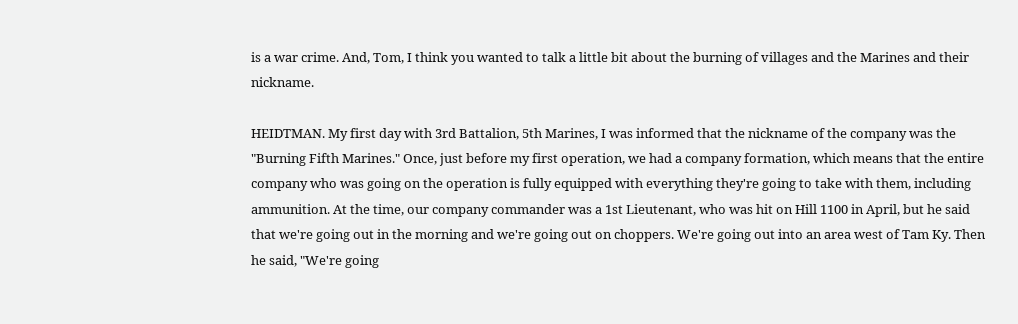is a war crime. And, Tom, I think you wanted to talk a little bit about the burning of villages and the Marines and their nickname.

HEIDTMAN. My first day with 3rd Battalion, 5th Marines, I was informed that the nickname of the company was the "Burning Fifth Marines." Once, just before my first operation, we had a company formation, which means that the entire company who was going on the operation is fully equipped with everything they're going to take with them, including ammunition. At the time, our company commander was a 1st Lieutenant, who was hit on Hill 1100 in April, but he said that we're going out in the morning and we're going out on choppers. We're going out into an area west of Tam Ky. Then he said, "We're going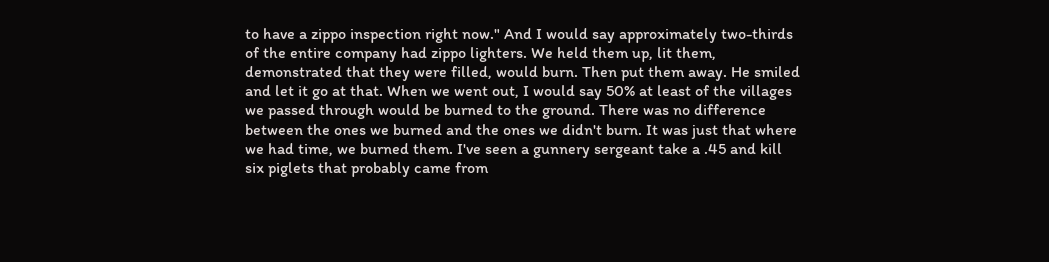to have a zippo inspection right now." And I would say approximately two-thirds of the entire company had zippo lighters. We held them up, lit them, demonstrated that they were filled, would burn. Then put them away. He smiled and let it go at that. When we went out, I would say 50% at least of the villages we passed through would be burned to the ground. There was no difference between the ones we burned and the ones we didn't burn. It was just that where we had time, we burned them. I've seen a gunnery sergeant take a .45 and kill six piglets that probably came from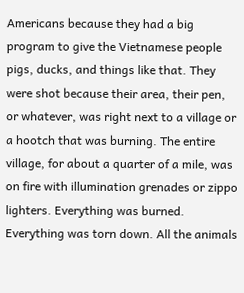Americans because they had a big program to give the Vietnamese people pigs, ducks, and things like that. They were shot because their area, their pen, or whatever, was right next to a village or a hootch that was burning. The entire village, for about a quarter of a mile, was on fire with illumination grenades or zippo lighters. Everything was burned. Everything was torn down. All the animals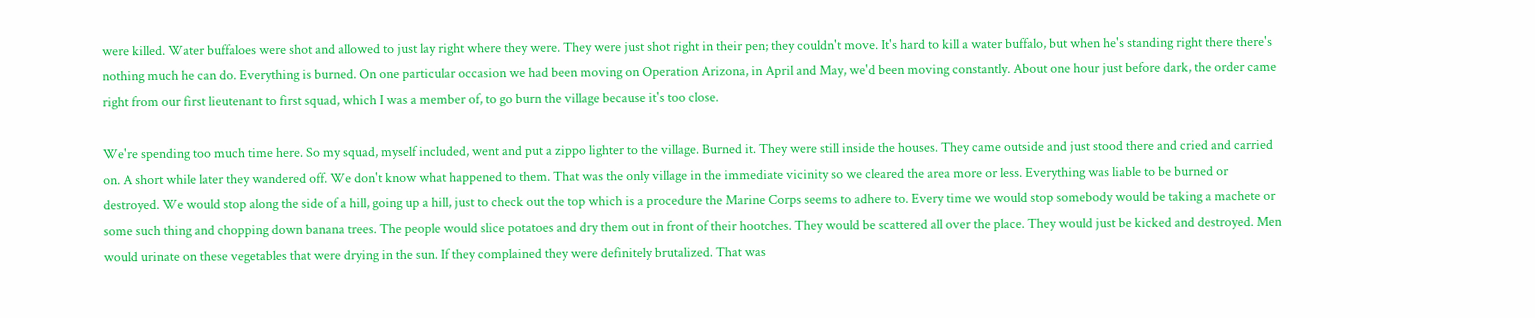were killed. Water buffaloes were shot and allowed to just lay right where they were. They were just shot right in their pen; they couldn't move. It's hard to kill a water buffalo, but when he's standing right there there's nothing much he can do. Everything is burned. On one particular occasion we had been moving on Operation Arizona, in April and May, we'd been moving constantly. About one hour just before dark, the order came right from our first lieutenant to first squad, which I was a member of, to go burn the village because it's too close.

We're spending too much time here. So my squad, myself included, went and put a zippo lighter to the village. Burned it. They were still inside the houses. They came outside and just stood there and cried and carried on. A short while later they wandered off. We don't know what happened to them. That was the only village in the immediate vicinity so we cleared the area more or less. Everything was liable to be burned or destroyed. We would stop along the side of a hill, going up a hill, just to check out the top which is a procedure the Marine Corps seems to adhere to. Every time we would stop somebody would be taking a machete or some such thing and chopping down banana trees. The people would slice potatoes and dry them out in front of their hootches. They would be scattered all over the place. They would just be kicked and destroyed. Men would urinate on these vegetables that were drying in the sun. If they complained they were definitely brutalized. That was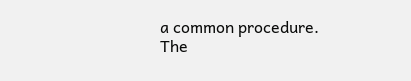a common procedure. The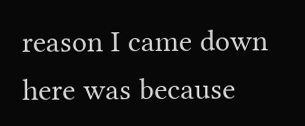reason I came down here was because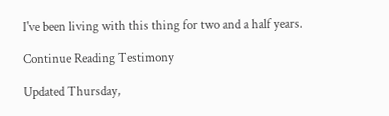I've been living with this thing for two and a half years.

Continue Reading Testimony

Updated Thursday,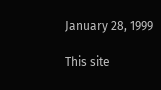January 28, 1999

This site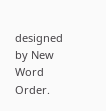designed by New Word Order.